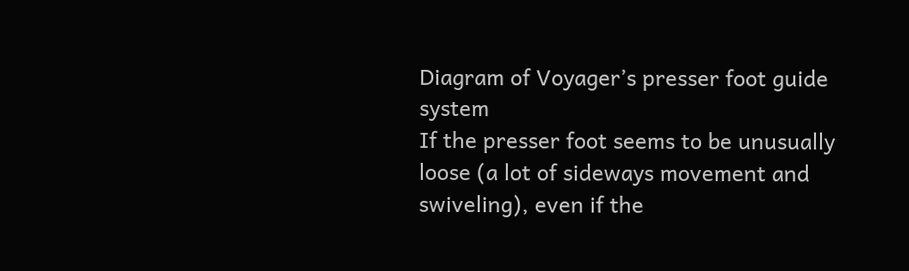Diagram of Voyager’s presser foot guide system
If the presser foot seems to be unusually loose (a lot of sideways movement and swiveling), even if the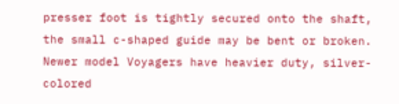presser foot is tightly secured onto the shaft, the small c-shaped guide may be bent or broken. Newer model Voyagers have heavier duty, silver-colored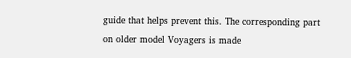guide that helps prevent this. The corresponding part on older model Voyagers is made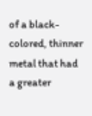of a black-colored, thinner metal that had a greater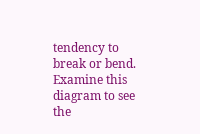tendency to break or bend. Examine this diagram to see the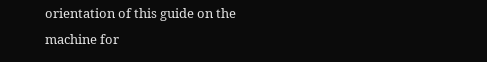orientation of this guide on the machine for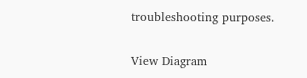troubleshooting purposes.

View Diagram